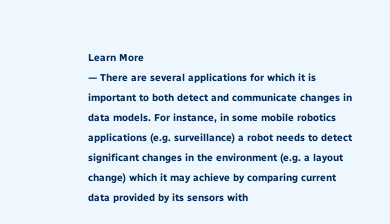Learn More
— There are several applications for which it is important to both detect and communicate changes in data models. For instance, in some mobile robotics applications (e.g. surveillance) a robot needs to detect significant changes in the environment (e.g. a layout change) which it may achieve by comparing current data provided by its sensors with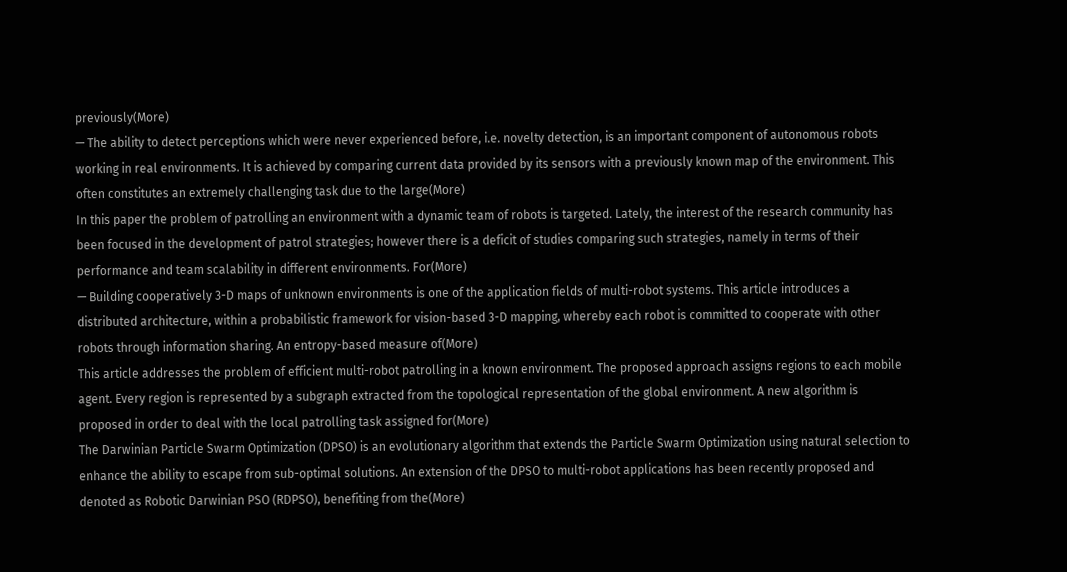previously(More)
— The ability to detect perceptions which were never experienced before, i.e. novelty detection, is an important component of autonomous robots working in real environments. It is achieved by comparing current data provided by its sensors with a previously known map of the environment. This often constitutes an extremely challenging task due to the large(More)
In this paper the problem of patrolling an environment with a dynamic team of robots is targeted. Lately, the interest of the research community has been focused in the development of patrol strategies; however there is a deficit of studies comparing such strategies, namely in terms of their performance and team scalability in different environments. For(More)
— Building cooperatively 3-D maps of unknown environments is one of the application fields of multi-robot systems. This article introduces a distributed architecture, within a probabilistic framework for vision-based 3-D mapping, whereby each robot is committed to cooperate with other robots through information sharing. An entropy-based measure of(More)
This article addresses the problem of efficient multi-robot patrolling in a known environment. The proposed approach assigns regions to each mobile agent. Every region is represented by a subgraph extracted from the topological representation of the global environment. A new algorithm is proposed in order to deal with the local patrolling task assigned for(More)
The Darwinian Particle Swarm Optimization (DPSO) is an evolutionary algorithm that extends the Particle Swarm Optimization using natural selection to enhance the ability to escape from sub-optimal solutions. An extension of the DPSO to multi-robot applications has been recently proposed and denoted as Robotic Darwinian PSO (RDPSO), benefiting from the(More)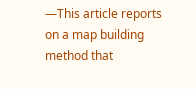—This article reports on a map building method that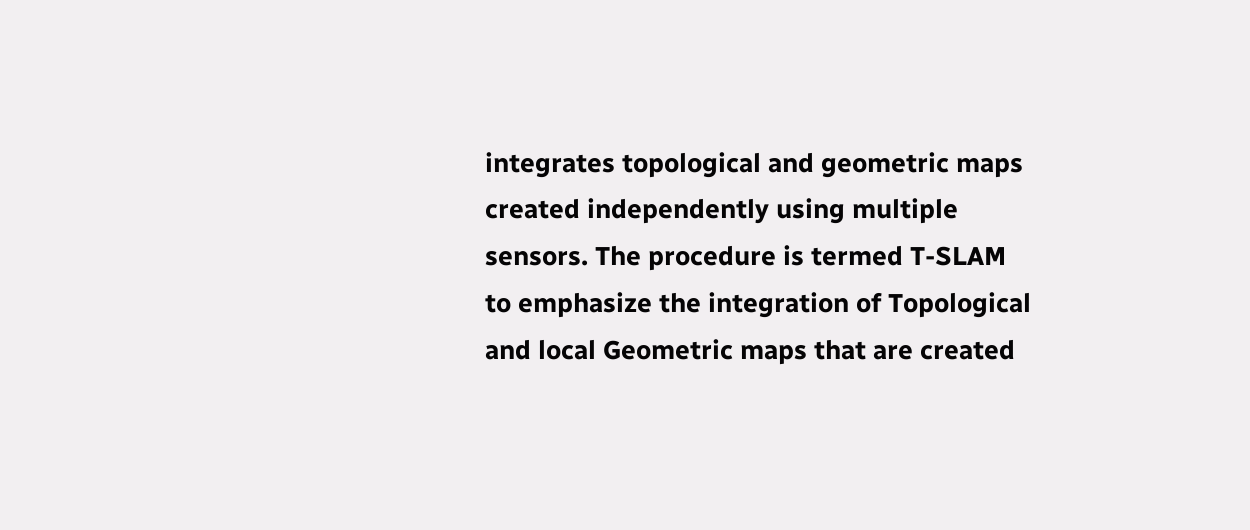integrates topological and geometric maps created independently using multiple sensors. The procedure is termed T-SLAM to emphasize the integration of Topological and local Geometric maps that are created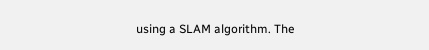using a SLAM algorithm. The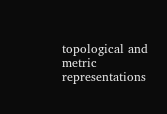topological and metric representations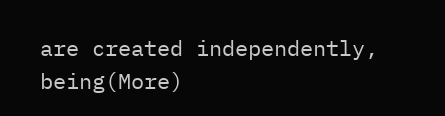are created independently, being(More)